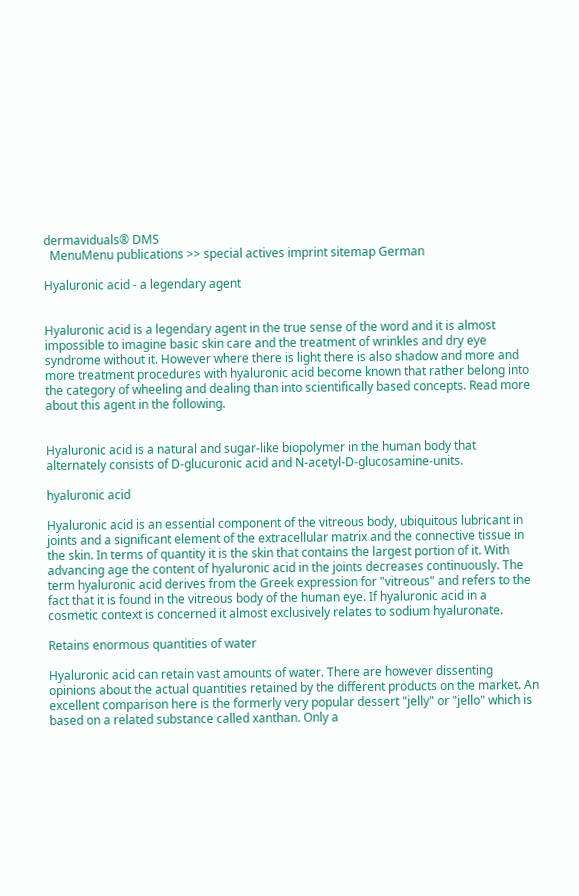dermaviduals® DMS
  MenuMenu publications >> special actives imprint sitemap German

Hyaluronic acid - a legendary agent


Hyaluronic acid is a legendary agent in the true sense of the word and it is almost impossible to imagine basic skin care and the treatment of wrinkles and dry eye syndrome without it. However where there is light there is also shadow and more and more treatment procedures with hyaluronic acid become known that rather belong into the category of wheeling and dealing than into scientifically based concepts. Read more about this agent in the following.


Hyaluronic acid is a natural and sugar-like biopolymer in the human body that alternately consists of D-glucuronic acid and N-acetyl-D-glucosamine-units.

hyaluronic acid

Hyaluronic acid is an essential component of the vitreous body, ubiquitous lubricant in joints and a significant element of the extracellular matrix and the connective tissue in the skin. In terms of quantity it is the skin that contains the largest portion of it. With advancing age the content of hyaluronic acid in the joints decreases continuously. The term hyaluronic acid derives from the Greek expression for "vitreous" and refers to the fact that it is found in the vitreous body of the human eye. If hyaluronic acid in a cosmetic context is concerned it almost exclusively relates to sodium hyaluronate.

Retains enormous quantities of water

Hyaluronic acid can retain vast amounts of water. There are however dissenting opinions about the actual quantities retained by the different products on the market. An excellent comparison here is the formerly very popular dessert "jelly" or "jello" which is based on a related substance called xanthan. Only a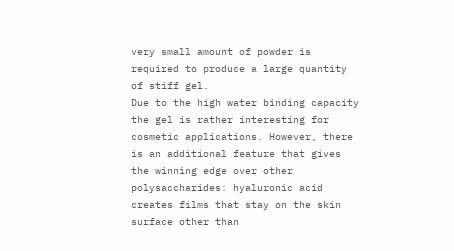very small amount of powder is required to produce a large quantity of stiff gel.
Due to the high water binding capacity the gel is rather interesting for cosmetic applications. However, there is an additional feature that gives the winning edge over other polysaccharides: hyaluronic acid creates films that stay on the skin surface other than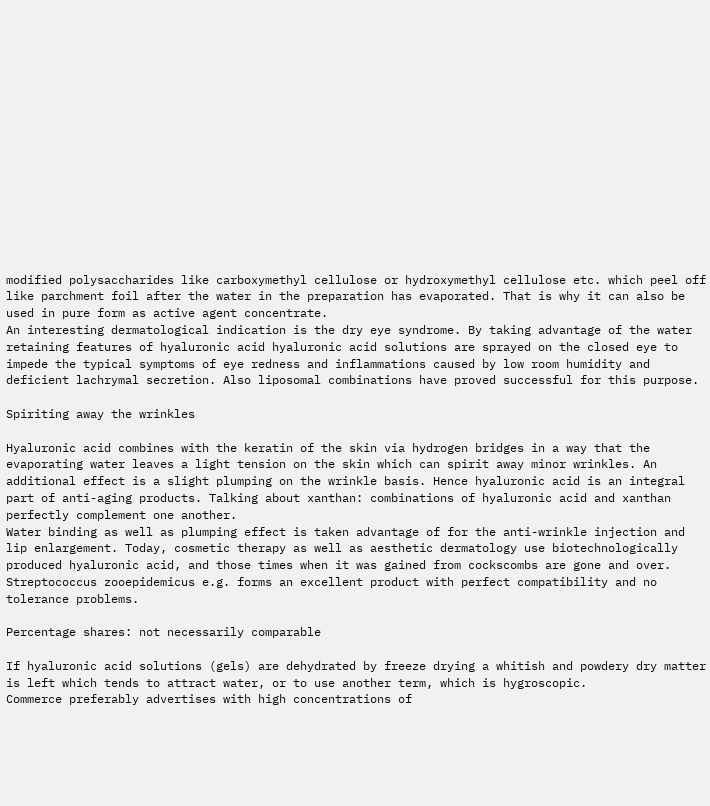modified polysaccharides like carboxymethyl cellulose or hydroxymethyl cellulose etc. which peel off like parchment foil after the water in the preparation has evaporated. That is why it can also be used in pure form as active agent concentrate.
An interesting dermatological indication is the dry eye syndrome. By taking advantage of the water retaining features of hyaluronic acid hyaluronic acid solutions are sprayed on the closed eye to impede the typical symptoms of eye redness and inflammations caused by low room humidity and deficient lachrymal secretion. Also liposomal combinations have proved successful for this purpose.

Spiriting away the wrinkles

Hyaluronic acid combines with the keratin of the skin via hydrogen bridges in a way that the evaporating water leaves a light tension on the skin which can spirit away minor wrinkles. An additional effect is a slight plumping on the wrinkle basis. Hence hyaluronic acid is an integral part of anti-aging products. Talking about xanthan: combinations of hyaluronic acid and xanthan perfectly complement one another.
Water binding as well as plumping effect is taken advantage of for the anti-wrinkle injection and lip enlargement. Today, cosmetic therapy as well as aesthetic dermatology use biotechnologically produced hyaluronic acid, and those times when it was gained from cockscombs are gone and over. Streptococcus zooepidemicus e.g. forms an excellent product with perfect compatibility and no tolerance problems.

Percentage shares: not necessarily comparable

If hyaluronic acid solutions (gels) are dehydrated by freeze drying a whitish and powdery dry matter is left which tends to attract water, or to use another term, which is hygroscopic.
Commerce preferably advertises with high concentrations of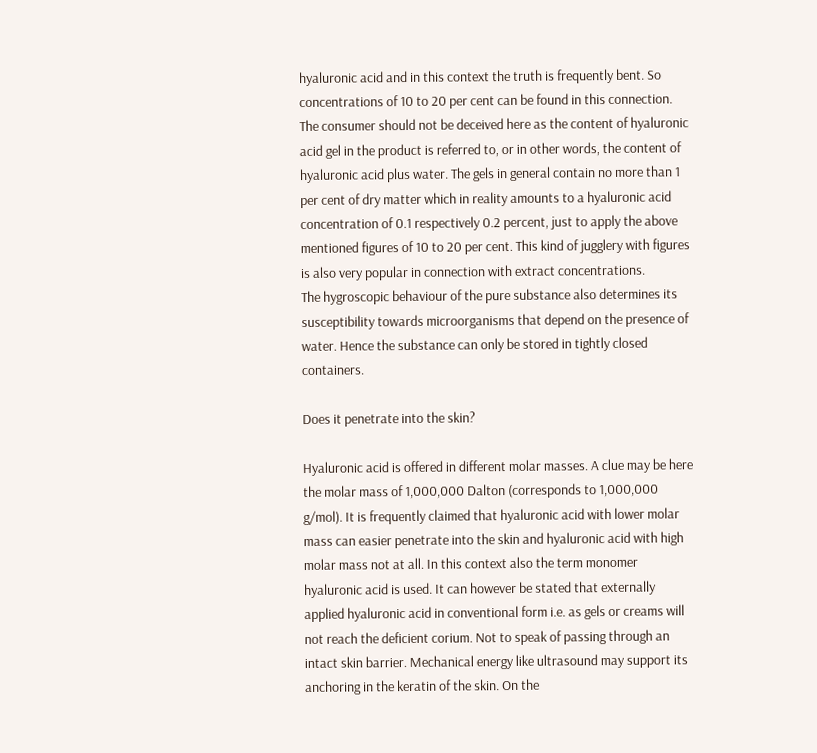hyaluronic acid and in this context the truth is frequently bent. So concentrations of 10 to 20 per cent can be found in this connection. The consumer should not be deceived here as the content of hyaluronic acid gel in the product is referred to, or in other words, the content of hyaluronic acid plus water. The gels in general contain no more than 1 per cent of dry matter which in reality amounts to a hyaluronic acid concentration of 0.1 respectively 0.2 percent, just to apply the above mentioned figures of 10 to 20 per cent. This kind of jugglery with figures is also very popular in connection with extract concentrations.
The hygroscopic behaviour of the pure substance also determines its susceptibility towards microorganisms that depend on the presence of water. Hence the substance can only be stored in tightly closed containers.

Does it penetrate into the skin?

Hyaluronic acid is offered in different molar masses. A clue may be here the molar mass of 1,000,000 Dalton (corresponds to 1,000,000 g/mol). It is frequently claimed that hyaluronic acid with lower molar mass can easier penetrate into the skin and hyaluronic acid with high molar mass not at all. In this context also the term monomer hyaluronic acid is used. It can however be stated that externally applied hyaluronic acid in conventional form i.e. as gels or creams will not reach the deficient corium. Not to speak of passing through an intact skin barrier. Mechanical energy like ultrasound may support its anchoring in the keratin of the skin. On the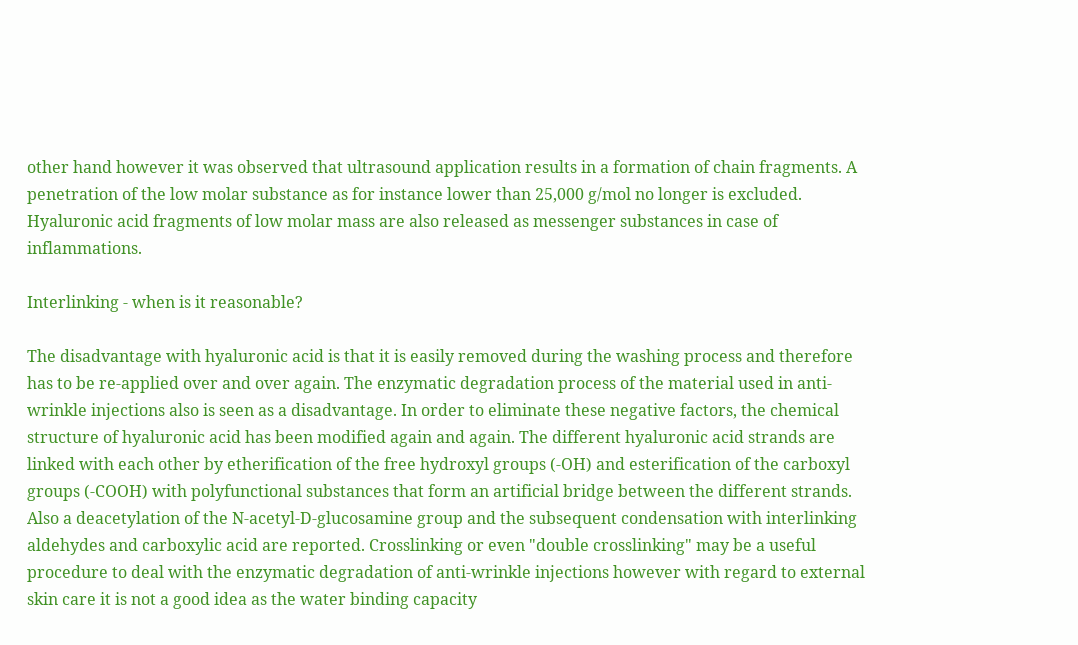other hand however it was observed that ultrasound application results in a formation of chain fragments. A penetration of the low molar substance as for instance lower than 25,000 g/mol no longer is excluded. Hyaluronic acid fragments of low molar mass are also released as messenger substances in case of inflammations.

Interlinking - when is it reasonable?

The disadvantage with hyaluronic acid is that it is easily removed during the washing process and therefore has to be re-applied over and over again. The enzymatic degradation process of the material used in anti-wrinkle injections also is seen as a disadvantage. In order to eliminate these negative factors, the chemical structure of hyaluronic acid has been modified again and again. The different hyaluronic acid strands are linked with each other by etherification of the free hydroxyl groups (-OH) and esterification of the carboxyl groups (-COOH) with polyfunctional substances that form an artificial bridge between the different strands. Also a deacetylation of the N-acetyl-D-glucosamine group and the subsequent condensation with interlinking aldehydes and carboxylic acid are reported. Crosslinking or even "double crosslinking" may be a useful procedure to deal with the enzymatic degradation of anti-wrinkle injections however with regard to external skin care it is not a good idea as the water binding capacity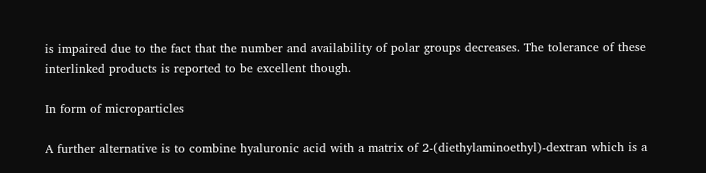is impaired due to the fact that the number and availability of polar groups decreases. The tolerance of these interlinked products is reported to be excellent though.

In form of microparticles

A further alternative is to combine hyaluronic acid with a matrix of 2-(diethylaminoethyl)-dextran which is a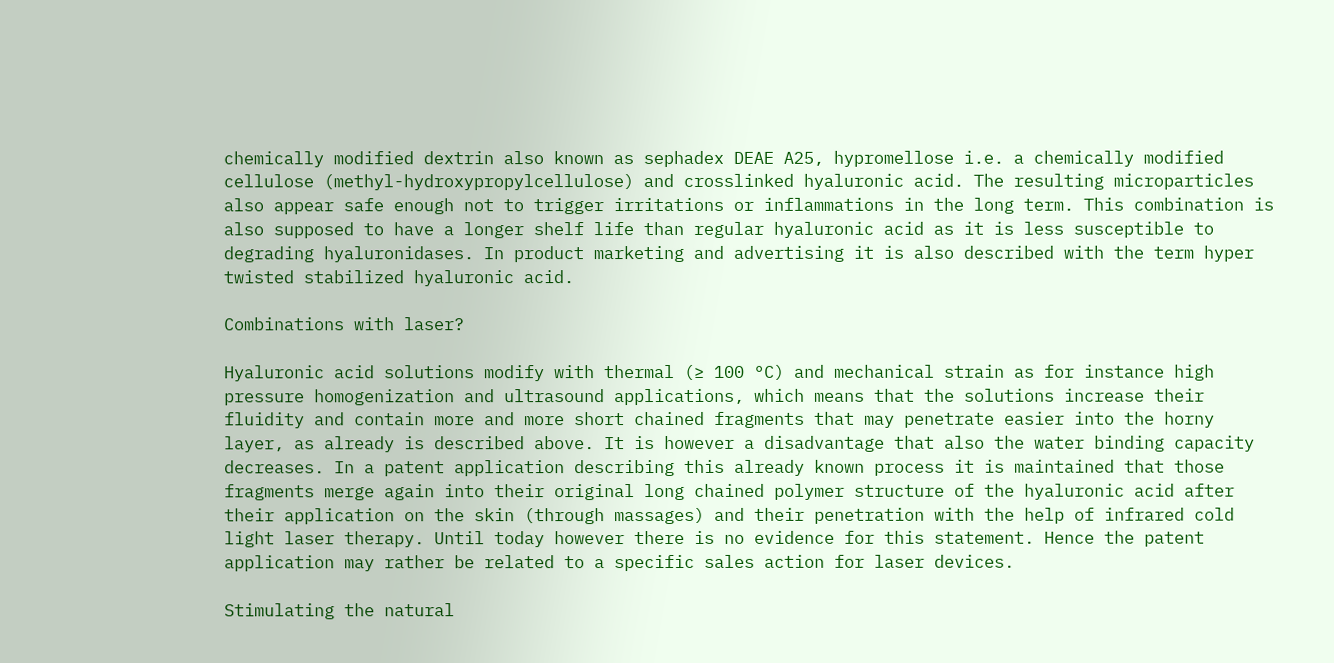chemically modified dextrin also known as sephadex DEAE A25, hypromellose i.e. a chemically modified cellulose (methyl-hydroxypropylcellulose) and crosslinked hyaluronic acid. The resulting microparticles also appear safe enough not to trigger irritations or inflammations in the long term. This combination is also supposed to have a longer shelf life than regular hyaluronic acid as it is less susceptible to degrading hyaluronidases. In product marketing and advertising it is also described with the term hyper twisted stabilized hyaluronic acid.

Combinations with laser?

Hyaluronic acid solutions modify with thermal (≥ 100 °C) and mechanical strain as for instance high pressure homogenization and ultrasound applications, which means that the solutions increase their fluidity and contain more and more short chained fragments that may penetrate easier into the horny layer, as already is described above. It is however a disadvantage that also the water binding capacity decreases. In a patent application describing this already known process it is maintained that those fragments merge again into their original long chained polymer structure of the hyaluronic acid after their application on the skin (through massages) and their penetration with the help of infrared cold light laser therapy. Until today however there is no evidence for this statement. Hence the patent application may rather be related to a specific sales action for laser devices.

Stimulating the natural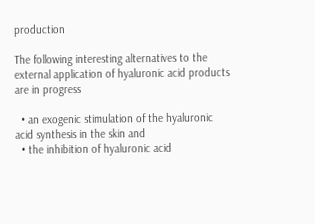production

The following interesting alternatives to the external application of hyaluronic acid products are in progress

  • an exogenic stimulation of the hyaluronic acid synthesis in the skin and
  • the inhibition of hyaluronic acid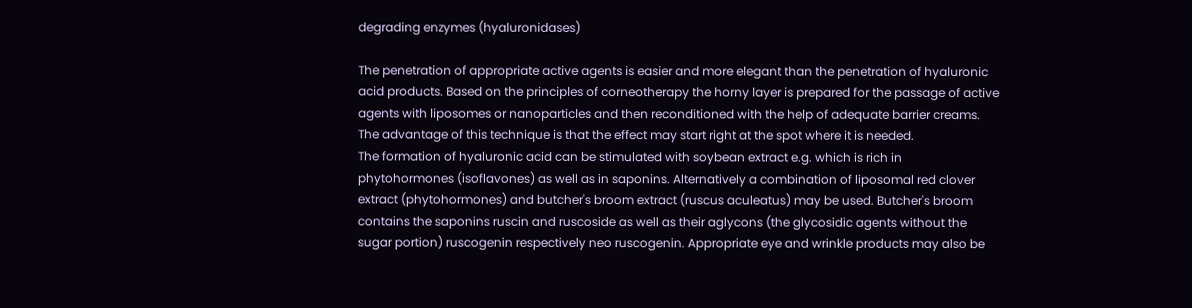degrading enzymes (hyaluronidases)

The penetration of appropriate active agents is easier and more elegant than the penetration of hyaluronic acid products. Based on the principles of corneotherapy the horny layer is prepared for the passage of active agents with liposomes or nanoparticles and then reconditioned with the help of adequate barrier creams. The advantage of this technique is that the effect may start right at the spot where it is needed.
The formation of hyaluronic acid can be stimulated with soybean extract e.g. which is rich in phytohormones (isoflavones) as well as in saponins. Alternatively a combination of liposomal red clover extract (phytohormones) and butcher's broom extract (ruscus aculeatus) may be used. Butcher's broom contains the saponins ruscin and ruscoside as well as their aglycons (the glycosidic agents without the sugar portion) ruscogenin respectively neo ruscogenin. Appropriate eye and wrinkle products may also be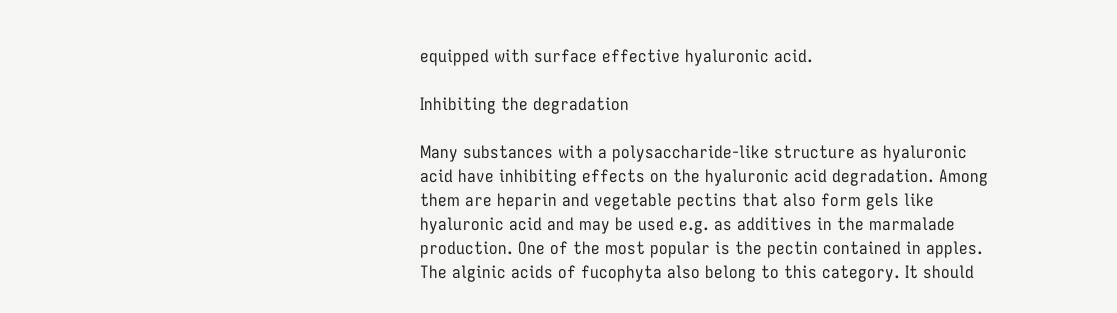equipped with surface effective hyaluronic acid.

Inhibiting the degradation

Many substances with a polysaccharide-like structure as hyaluronic acid have inhibiting effects on the hyaluronic acid degradation. Among them are heparin and vegetable pectins that also form gels like hyaluronic acid and may be used e.g. as additives in the marmalade production. One of the most popular is the pectin contained in apples. The alginic acids of fucophyta also belong to this category. It should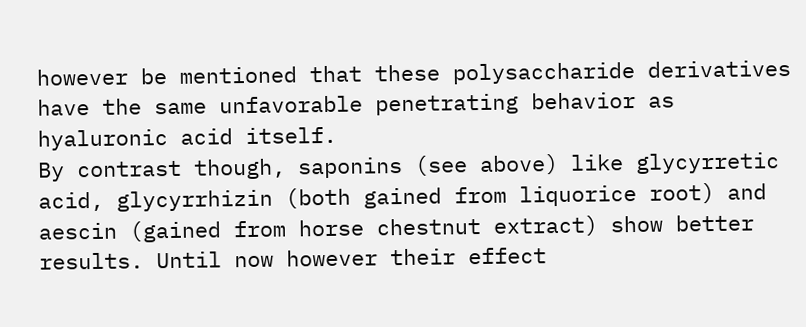however be mentioned that these polysaccharide derivatives have the same unfavorable penetrating behavior as hyaluronic acid itself.
By contrast though, saponins (see above) like glycyrretic acid, glycyrrhizin (both gained from liquorice root) and aescin (gained from horse chestnut extract) show better results. Until now however their effect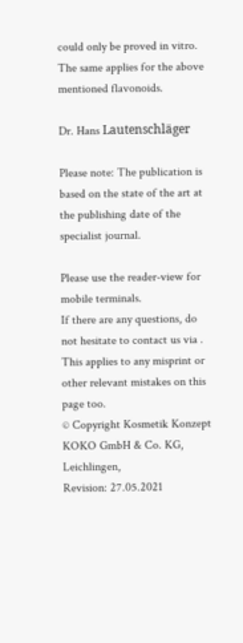could only be proved in vitro. The same applies for the above mentioned flavonoids.

Dr. Hans Lautenschläger

Please note: The publication is based on the state of the art at the publishing date of the specialist journal.

Please use the reader-view for mobile terminals.
If there are any questions, do not hesitate to contact us via .
This applies to any misprint or other relevant mistakes on this page too.
© Copyright Kosmetik Konzept KOKO GmbH & Co. KG, Leichlingen,
Revision: 27.05.2021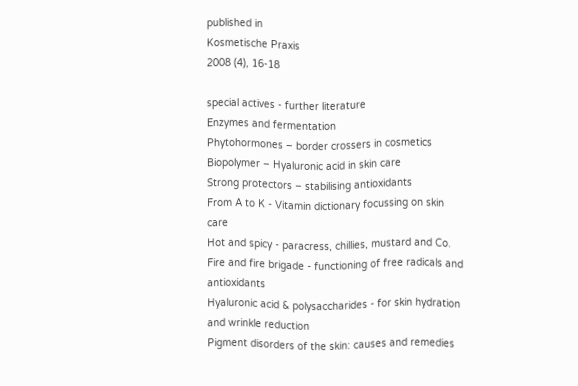published in
Kosmetische Praxis
2008 (4), 16-18

special actives - further literature
Enzymes and fermentation
Phytohormones – border crossers in cosmetics
Biopolymer – Hyaluronic acid in skin care
Strong protectors – stabilising antioxidants
From A to K - Vitamin dictionary focussing on skin care
Hot and spicy - paracress, chillies, mustard and Co.
Fire and fire brigade - functioning of free radicals and antioxidants
Hyaluronic acid & polysaccharides - for skin hydration and wrinkle reduction
Pigment disorders of the skin: causes and remedies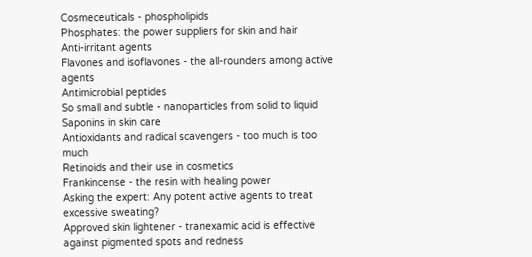Cosmeceuticals - phospholipids
Phosphates: the power suppliers for skin and hair
Anti-irritant agents
Flavones and isoflavones - the all-rounders among active agents
Antimicrobial peptides
So small and subtle - nanoparticles from solid to liquid
Saponins in skin care
Antioxidants and radical scavengers - too much is too much
Retinoids and their use in cosmetics
Frankincense - the resin with healing power
Asking the expert: Any potent active agents to treat excessive sweating?
Approved skin lightener - tranexamic acid is effective against pigmented spots and redness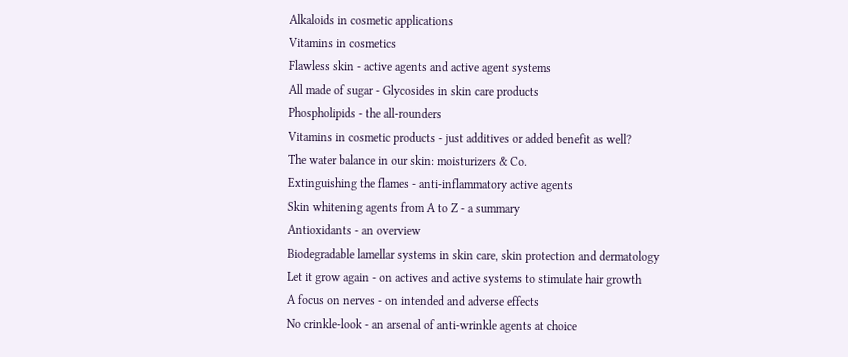Alkaloids in cosmetic applications
Vitamins in cosmetics
Flawless skin - active agents and active agent systems
All made of sugar - Glycosides in skin care products
Phospholipids - the all-rounders
Vitamins in cosmetic products - just additives or added benefit as well?
The water balance in our skin: moisturizers & Co.
Extinguishing the flames - anti-inflammatory active agents
Skin whitening agents from A to Z - a summary
Antioxidants - an overview
Biodegradable lamellar systems in skin care, skin protection and dermatology
Let it grow again - on actives and active systems to stimulate hair growth
A focus on nerves - on intended and adverse effects
No crinkle-look - an arsenal of anti-wrinkle agents at choice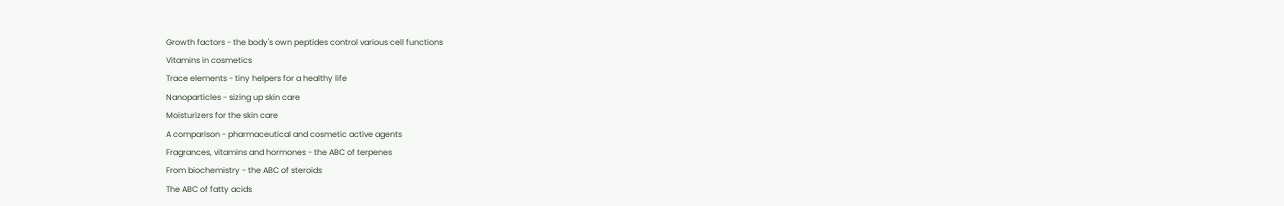Growth factors - the body's own peptides control various cell functions
Vitamins in cosmetics
Trace elements - tiny helpers for a healthy life
Nanoparticles - sizing up skin care
Moisturizers for the skin care
A comparison - pharmaceutical and cosmetic active agents
Fragrances, vitamins and hormones - the ABC of terpenes
From biochemistry - the ABC of steroids
The ABC of fatty acids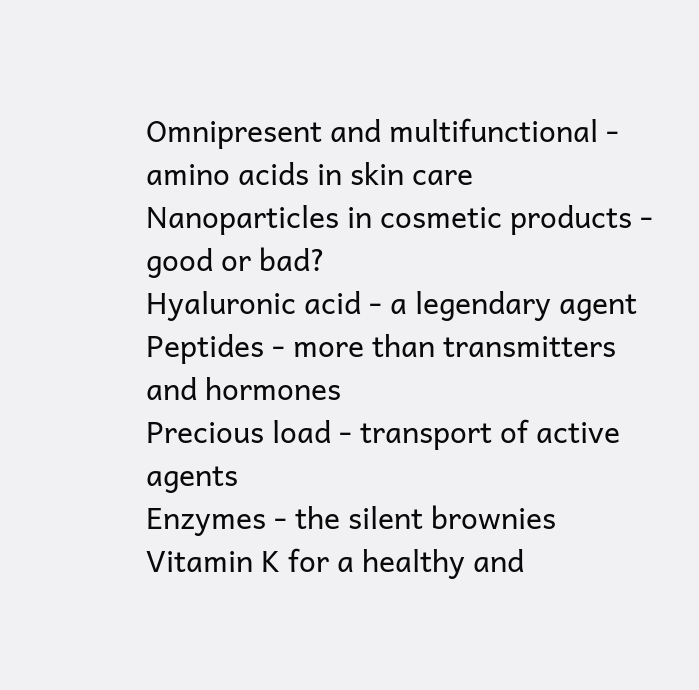Omnipresent and multifunctional - amino acids in skin care
Nanoparticles in cosmetic products - good or bad?
Hyaluronic acid - a legendary agent
Peptides - more than transmitters and hormones
Precious load - transport of active agents
Enzymes - the silent brownies
Vitamin K for a healthy and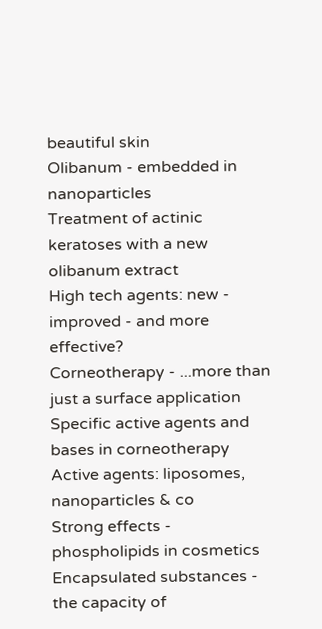beautiful skin
Olibanum - embedded in nanoparticles
Treatment of actinic keratoses with a new olibanum extract
High tech agents: new - improved - and more effective?
Corneotherapy - ...more than just a surface application
Specific active agents and bases in corneotherapy
Active agents: liposomes, nanoparticles & co
Strong effects - phospholipids in cosmetics
Encapsulated substances - the capacity of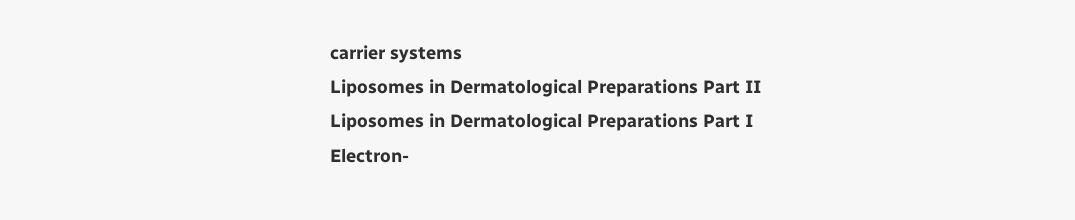carrier systems
Liposomes in Dermatological Preparations Part II
Liposomes in Dermatological Preparations Part I
Electron-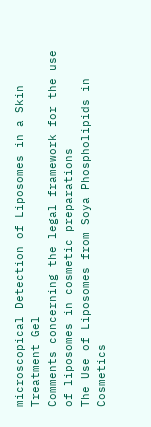microscopical Detection of Liposomes in a Skin Treatment Gel
Comments concerning the legal framework for the use of liposomes in cosmetic preparations
The Use of Liposomes from Soya Phospholipids in Cosmetics